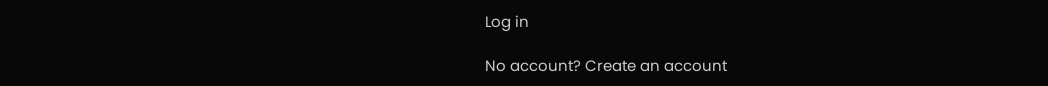Log in

No account? Create an account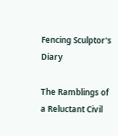Fencing Sculptor's Diary

The Ramblings of a Reluctant Civil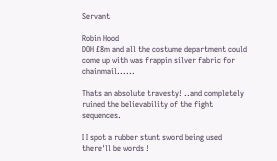Servant

Robin Hood
DOH £8m and all the costume department could come up with was frappin silver fabric for chainmail......

Thats an absolute travesty! ..and completely ruined the believability of the fight sequences.

I I spot a rubber stunt sword being used there'll be words !